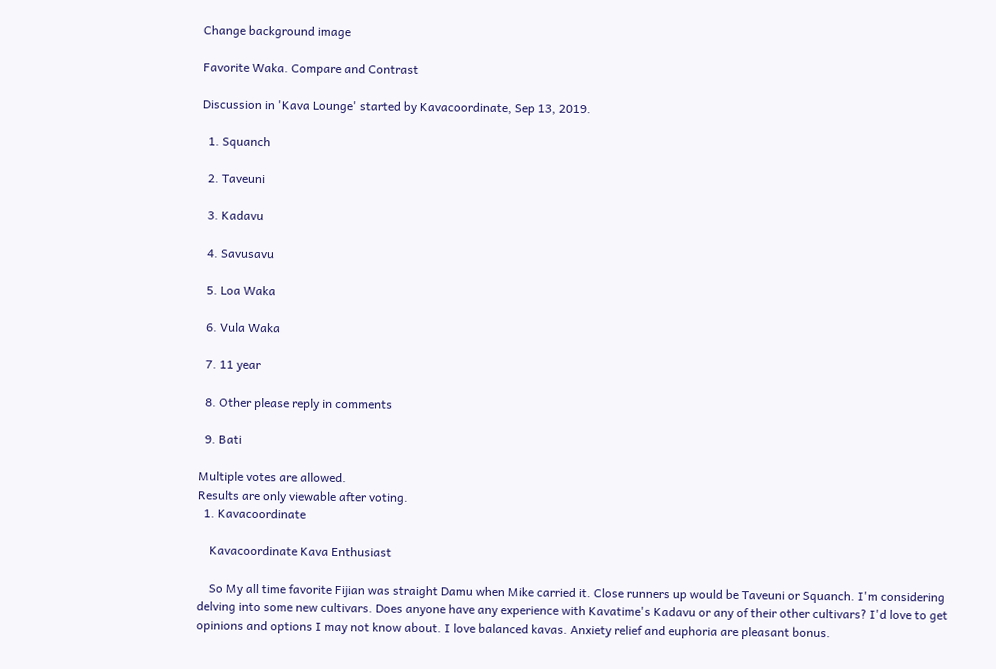Change background image

Favorite Waka. Compare and Contrast

Discussion in 'Kava Lounge' started by Kavacoordinate, Sep 13, 2019.

  1. Squanch

  2. Taveuni

  3. Kadavu

  4. Savusavu

  5. Loa Waka

  6. Vula Waka

  7. 11 year

  8. Other please reply in comments

  9. Bati

Multiple votes are allowed.
Results are only viewable after voting.
  1. Kavacoordinate

    Kavacoordinate Kava Enthusiast

    So My all time favorite Fijian was straight Damu when Mike carried it. Close runners up would be Taveuni or Squanch. I'm considering delving into some new cultivars. Does anyone have any experience with Kavatime's Kadavu or any of their other cultivars? I'd love to get opinions and options I may not know about. I love balanced kavas. Anxiety relief and euphoria are pleasant bonus.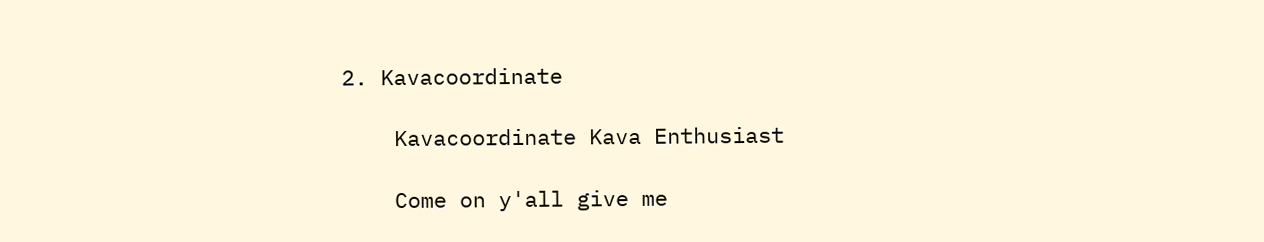2. Kavacoordinate

    Kavacoordinate Kava Enthusiast

    Come on y'all give me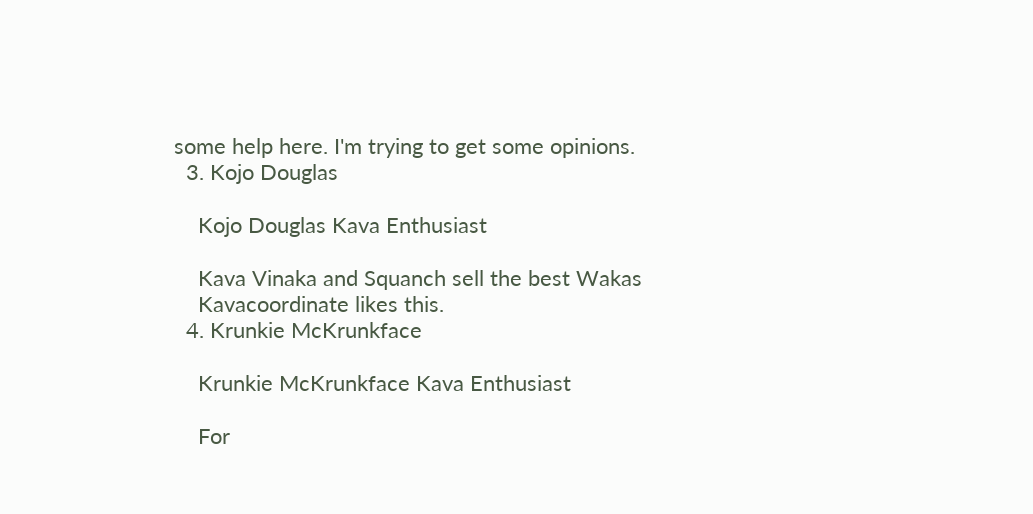some help here. I'm trying to get some opinions.
  3. Kojo Douglas

    Kojo Douglas Kava Enthusiast

    Kava Vinaka and Squanch sell the best Wakas
    Kavacoordinate likes this.
  4. Krunkie McKrunkface

    Krunkie McKrunkface Kava Enthusiast

    For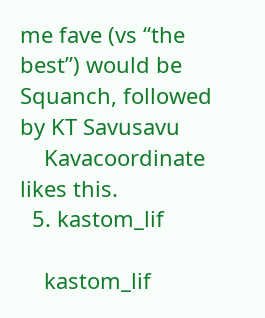me fave (vs “the best”) would be Squanch, followed by KT Savusavu
    Kavacoordinate likes this.
  5. kastom_lif

    kastom_lif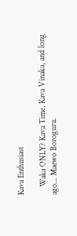Kava Enthusiast

    Waka ONLY? Kava Time, Kava Vinaka, and long ago... Maewo Boroguru.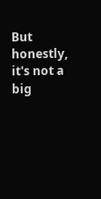But honestly, it's not a big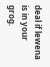deal if lewena is in your grog.